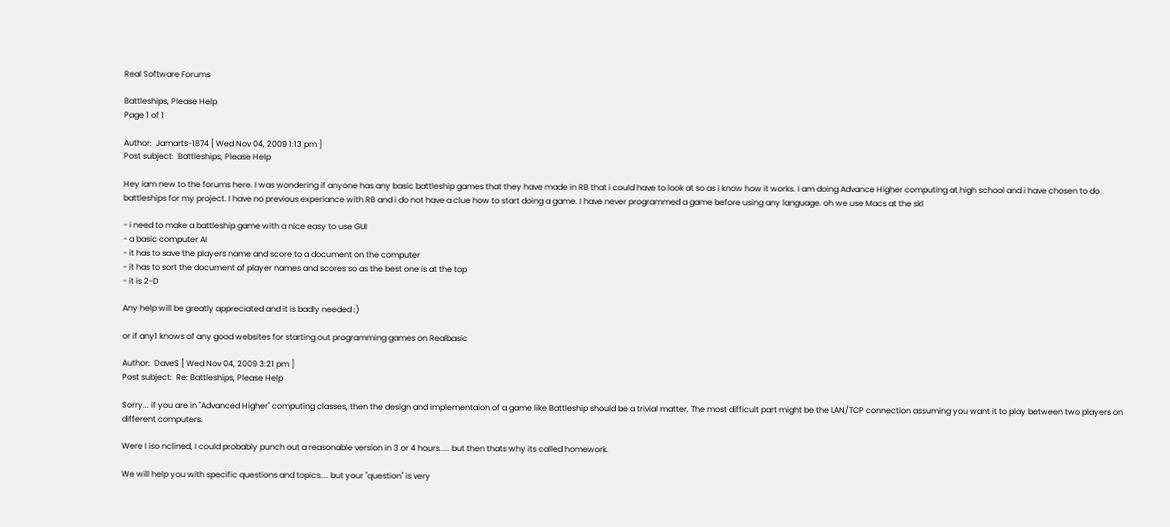Real Software Forums

Battleships, Please Help
Page 1 of 1

Author:  Jamarts-1874 [ Wed Nov 04, 2009 1:13 pm ]
Post subject:  Battleships, Please Help

Hey iam new to the forums here. I was wondering if anyone has any basic battleship games that they have made in RB that i could have to look at so as i know how it works. I am doing Advance Higher computing at high school and i have chosen to do battleships for my project. I have no previous experiance with RB and i do not have a clue how to start doing a game. I have never programmed a game before using any language. oh we use Macs at the skl

- i need to make a battleship game with a nice easy to use GUI
- a basic computer AI
- it has to save the players name and score to a document on the computer
- it has to sort the document of player names and scores so as the best one is at the top
- it is 2-D

Any help will be greatly appreciated and it is badly needed :)

or if any1 knows of any good websites for starting out programming games on Realbasic

Author:  DaveS [ Wed Nov 04, 2009 3:21 pm ]
Post subject:  Re: Battleships, Please Help

Sorry... if you are in "Advanced Higher" computing classes, then the design and implementaion of a game like Battleship should be a trivial matter. The most difficult part might be the LAN/TCP connection assuming you want it to play between two players on different computers.

Were I iso nclined, I could probably punch out a reasonable version in 3 or 4 hours..... but then thats why its called homework.

We will help you with specific questions and topics.... but your "question" is very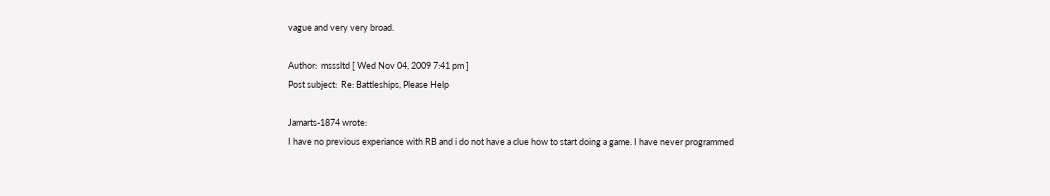vague and very very broad.

Author:  msssltd [ Wed Nov 04, 2009 7:41 pm ]
Post subject:  Re: Battleships, Please Help

Jamarts-1874 wrote:
I have no previous experiance with RB and i do not have a clue how to start doing a game. I have never programmed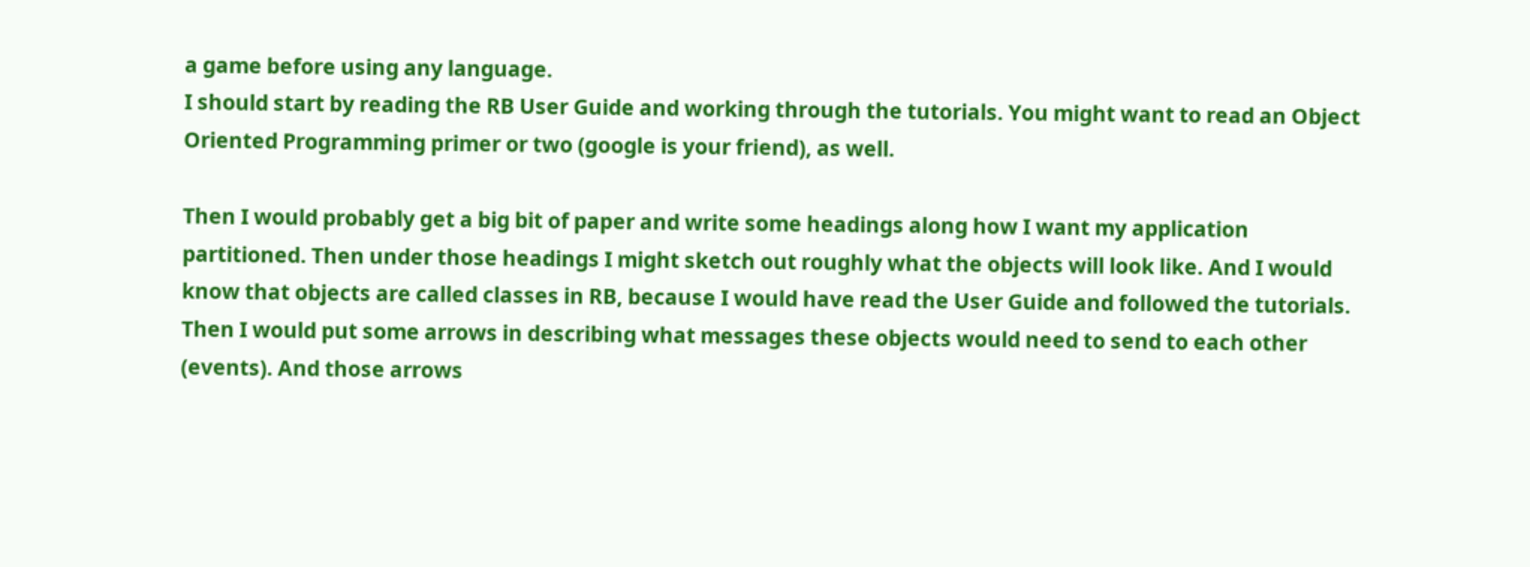a game before using any language.
I should start by reading the RB User Guide and working through the tutorials. You might want to read an Object Oriented Programming primer or two (google is your friend), as well.

Then I would probably get a big bit of paper and write some headings along how I want my application partitioned. Then under those headings I might sketch out roughly what the objects will look like. And I would know that objects are called classes in RB, because I would have read the User Guide and followed the tutorials. Then I would put some arrows in describing what messages these objects would need to send to each other (events). And those arrows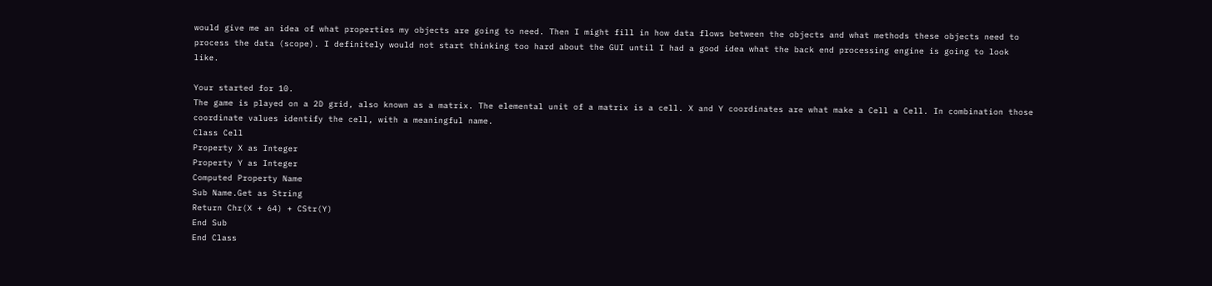would give me an idea of what properties my objects are going to need. Then I might fill in how data flows between the objects and what methods these objects need to process the data (scope). I definitely would not start thinking too hard about the GUI until I had a good idea what the back end processing engine is going to look like.

Your started for 10.
The game is played on a 2D grid, also known as a matrix. The elemental unit of a matrix is a cell. X and Y coordinates are what make a Cell a Cell. In combination those coordinate values identify the cell, with a meaningful name.
Class Cell
Property X as Integer
Property Y as Integer
Computed Property Name
Sub Name.Get as String
Return Chr(X + 64) + CStr(Y)
End Sub
End Class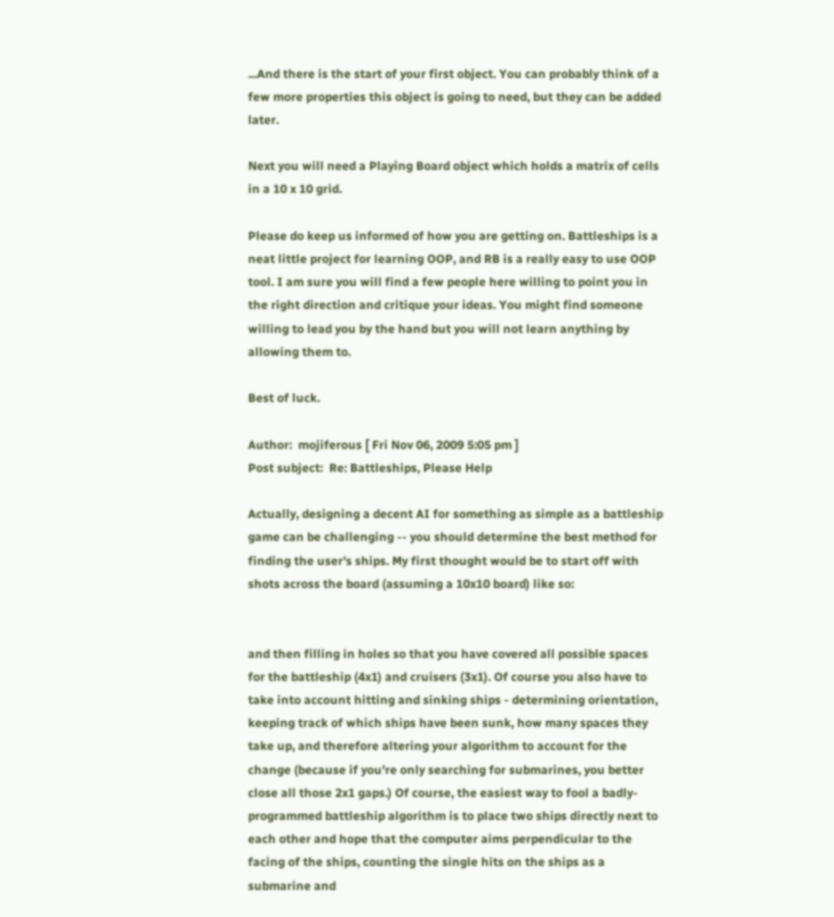...And there is the start of your first object. You can probably think of a few more properties this object is going to need, but they can be added later.

Next you will need a Playing Board object which holds a matrix of cells in a 10 x 10 grid.

Please do keep us informed of how you are getting on. Battleships is a neat little project for learning OOP, and RB is a really easy to use OOP tool. I am sure you will find a few people here willing to point you in the right direction and critique your ideas. You might find someone willing to lead you by the hand but you will not learn anything by allowing them to.

Best of luck.

Author:  mojiferous [ Fri Nov 06, 2009 5:05 pm ]
Post subject:  Re: Battleships, Please Help

Actually, designing a decent AI for something as simple as a battleship game can be challenging -- you should determine the best method for finding the user's ships. My first thought would be to start off with shots across the board (assuming a 10x10 board) like so:


and then filling in holes so that you have covered all possible spaces for the battleship (4x1) and cruisers (3x1). Of course you also have to take into account hitting and sinking ships - determining orientation, keeping track of which ships have been sunk, how many spaces they take up, and therefore altering your algorithm to account for the change (because if you're only searching for submarines, you better close all those 2x1 gaps.) Of course, the easiest way to fool a badly-programmed battleship algorithm is to place two ships directly next to each other and hope that the computer aims perpendicular to the facing of the ships, counting the single hits on the ships as a submarine and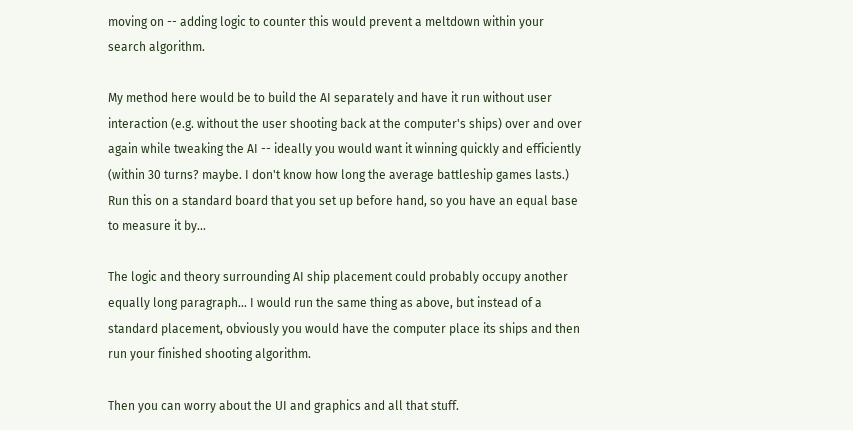moving on -- adding logic to counter this would prevent a meltdown within your search algorithm.

My method here would be to build the AI separately and have it run without user interaction (e.g. without the user shooting back at the computer's ships) over and over again while tweaking the AI -- ideally you would want it winning quickly and efficiently (within 30 turns? maybe. I don't know how long the average battleship games lasts.) Run this on a standard board that you set up before hand, so you have an equal base to measure it by...

The logic and theory surrounding AI ship placement could probably occupy another equally long paragraph... I would run the same thing as above, but instead of a standard placement, obviously you would have the computer place its ships and then run your finished shooting algorithm.

Then you can worry about the UI and graphics and all that stuff.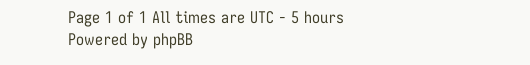Page 1 of 1 All times are UTC - 5 hours
Powered by phpBB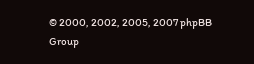© 2000, 2002, 2005, 2007 phpBB Group